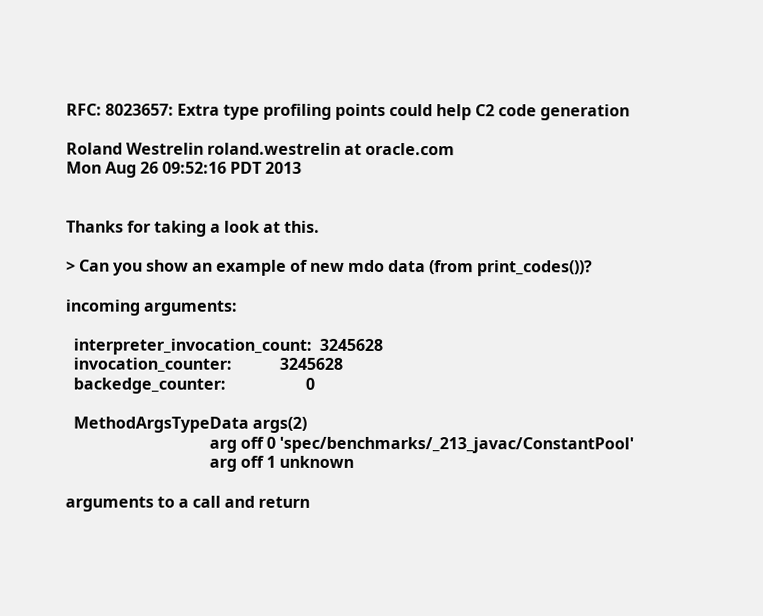RFC: 8023657: Extra type profiling points could help C2 code generation

Roland Westrelin roland.westrelin at oracle.com
Mon Aug 26 09:52:16 PDT 2013


Thanks for taking a look at this.

> Can you show an example of new mdo data (from print_codes())?

incoming arguments:

  interpreter_invocation_count:  3245628
  invocation_counter:            3245628
  backedge_counter:                    0

  MethodArgsTypeData args(2)
                                    arg off 0 'spec/benchmarks/_213_javac/ConstantPool'
                                    arg off 1 unknown

arguments to a call and return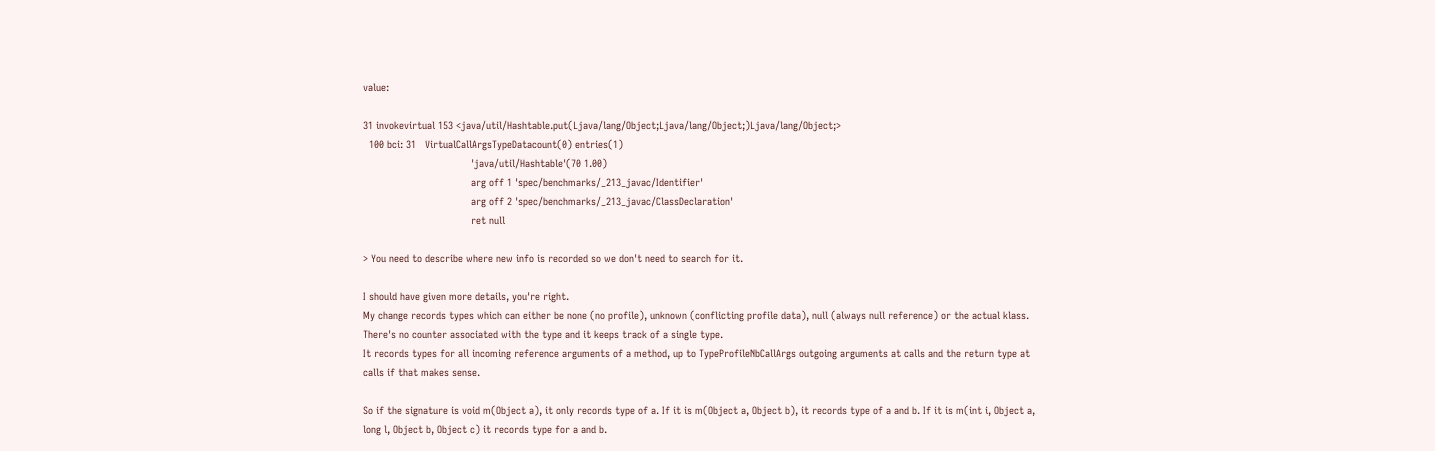value:

31 invokevirtual 153 <java/util/Hashtable.put(Ljava/lang/Object;Ljava/lang/Object;)Ljava/lang/Object;>
  100 bci: 31   VirtualCallArgsTypeDatacount(0) entries(1)
                                    'java/util/Hashtable'(70 1.00)
                                    arg off 1 'spec/benchmarks/_213_javac/Identifier'
                                    arg off 2 'spec/benchmarks/_213_javac/ClassDeclaration'
                                    ret null

> You need to describe where new info is recorded so we don't need to search for it.

I should have given more details, you're right.
My change records types which can either be none (no profile), unknown (conflicting profile data), null (always null reference) or the actual klass.
There's no counter associated with the type and it keeps track of a single type.
It records types for all incoming reference arguments of a method, up to TypeProfileNbCallArgs outgoing arguments at calls and the return type at calls if that makes sense.

So if the signature is void m(Object a), it only records type of a. If it is m(Object a, Object b), it records type of a and b. If it is m(int i, Object a, long l, Object b, Object c) it records type for a and b.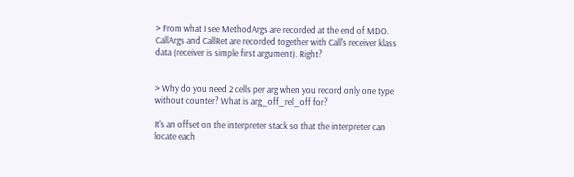> From what I see MethodArgs are recorded at the end of MDO. CallArgs and CallRet are recorded together with Call's receiver klass data (receiver is simple first argument). Right?


> Why do you need 2 cells per arg when you record only one type without counter? What is arg_off_rel_off for?

It's an offset on the interpreter stack so that the interpreter can locate each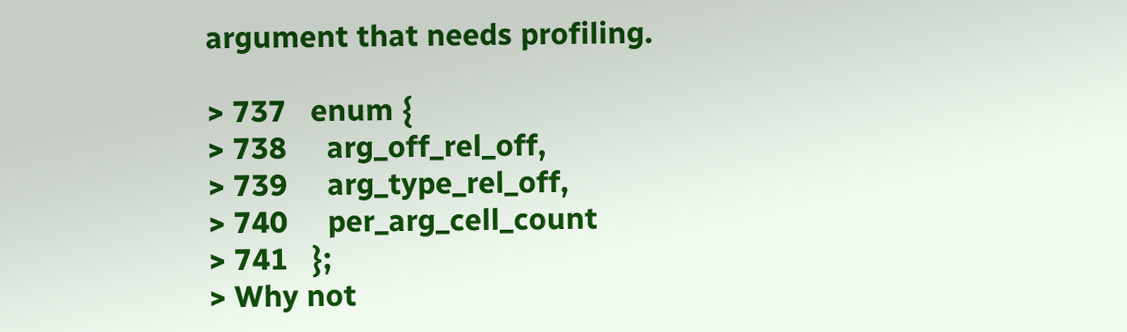argument that needs profiling.

> 737   enum {
> 738     arg_off_rel_off,
> 739     arg_type_rel_off,
> 740     per_arg_cell_count
> 741   };
> Why not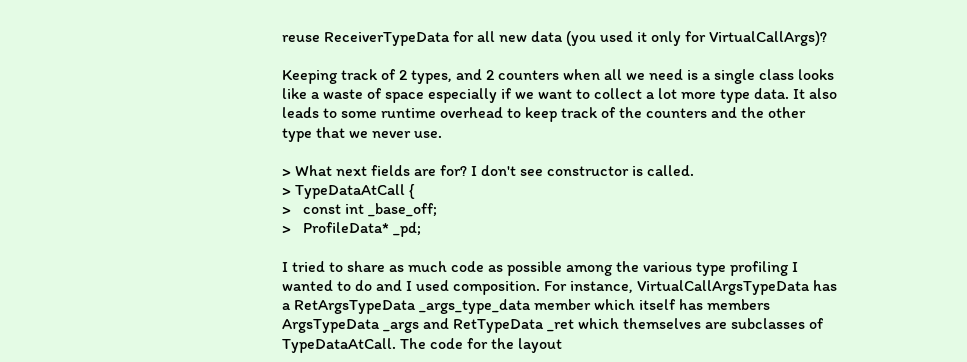reuse ReceiverTypeData for all new data (you used it only for VirtualCallArgs)?

Keeping track of 2 types, and 2 counters when all we need is a single class looks like a waste of space especially if we want to collect a lot more type data. It also leads to some runtime overhead to keep track of the counters and the other type that we never use.

> What next fields are for? I don't see constructor is called.
> TypeDataAtCall {
>   const int _base_off;
>   ProfileData* _pd;

I tried to share as much code as possible among the various type profiling I wanted to do and I used composition. For instance, VirtualCallArgsTypeData has a RetArgsTypeData _args_type_data member which itself has members ArgsTypeData _args and RetTypeData _ret which themselves are subclasses of TypeDataAtCall. The code for the layout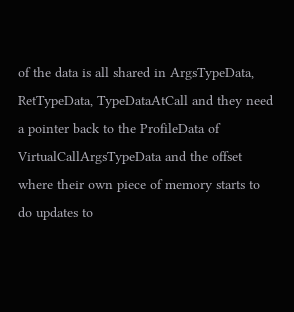of the data is all shared in ArgsTypeData, RetTypeData, TypeDataAtCall and they need a pointer back to the ProfileData of VirtualCallArgsTypeData and the offset where their own piece of memory starts to do updates to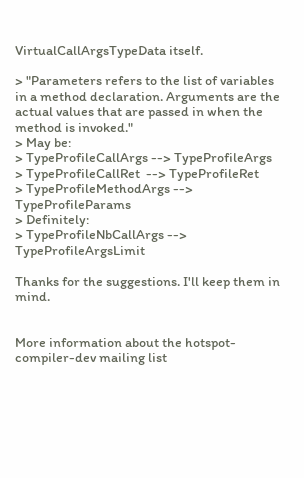VirtualCallArgsTypeData itself.

> "Parameters refers to the list of variables in a method declaration. Arguments are the actual values that are passed in when the method is invoked."
> May be:
> TypeProfileCallArgs --> TypeProfileArgs
> TypeProfileCallRet  --> TypeProfileRet
> TypeProfileMethodArgs --> TypeProfileParams
> Definitely:
> TypeProfileNbCallArgs --> TypeProfileArgsLimit

Thanks for the suggestions. I'll keep them in mind.


More information about the hotspot-compiler-dev mailing list